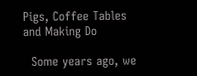Pigs, Coffee Tables and Making Do

  Some years ago, we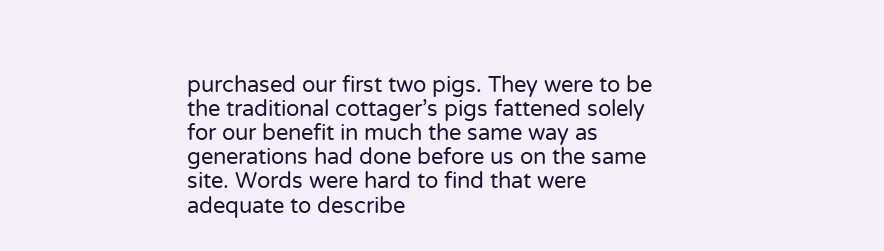purchased our first two pigs. They were to be the traditional cottager’s pigs fattened solely for our benefit in much the same way as generations had done before us on the same site. Words were hard to find that were adequate to describe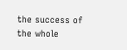the success of the whole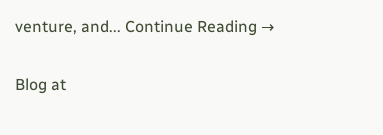venture, and... Continue Reading →

Blog at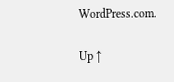WordPress.com.

Up ↑